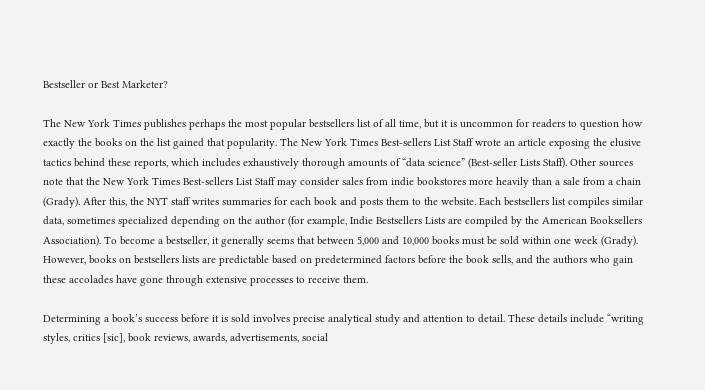Bestseller or Best Marketer?

The New York Times publishes perhaps the most popular bestsellers list of all time, but it is uncommon for readers to question how exactly the books on the list gained that popularity. The New York Times Best-sellers List Staff wrote an article exposing the elusive tactics behind these reports, which includes exhaustively thorough amounts of “data science” (Best-seller Lists Staff). Other sources note that the New York Times Best-sellers List Staff may consider sales from indie bookstores more heavily than a sale from a chain (Grady). After this, the NYT staff writes summaries for each book and posts them to the website. Each bestsellers list compiles similar data, sometimes specialized depending on the author (for example, Indie Bestsellers Lists are compiled by the American Booksellers Association). To become a bestseller, it generally seems that between 5,000 and 10,000 books must be sold within one week (Grady). However, books on bestsellers lists are predictable based on predetermined factors before the book sells, and the authors who gain these accolades have gone through extensive processes to receive them.

Determining a book’s success before it is sold involves precise analytical study and attention to detail. These details include “writing styles, critics [sic], book reviews, awards, advertisements, social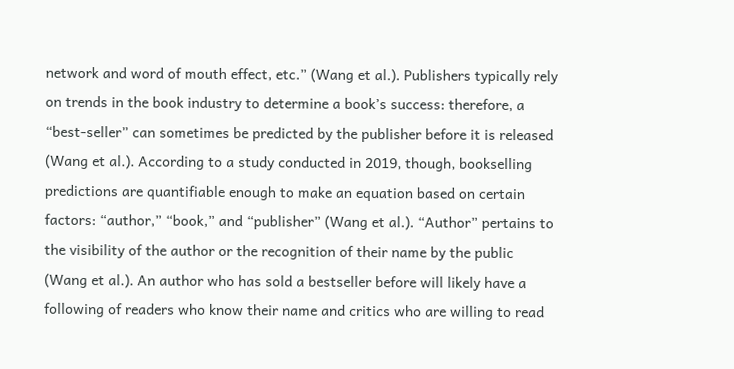network and word of mouth effect, etc.” (Wang et al.). Publishers typically rely on trends in the book industry to determine a book’s success: therefore, a “best-seller” can sometimes be predicted by the publisher before it is released (Wang et al.). According to a study conducted in 2019, though, bookselling predictions are quantifiable enough to make an equation based on certain factors: “author,” “book,” and “publisher” (Wang et al.). “Author” pertains to the visibility of the author or the recognition of their name by the public (Wang et al.). An author who has sold a bestseller before will likely have a following of readers who know their name and critics who are willing to read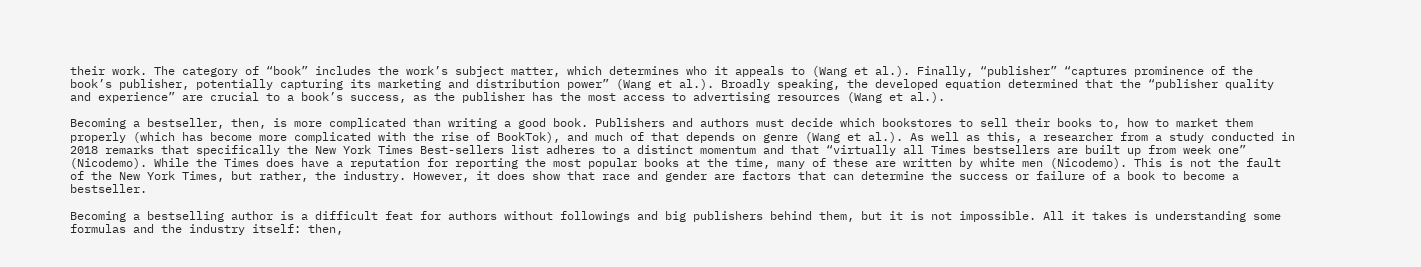their work. The category of “book” includes the work’s subject matter, which determines who it appeals to (Wang et al.). Finally, “publisher” “captures prominence of the book’s publisher, potentially capturing its marketing and distribution power” (Wang et al.). Broadly speaking, the developed equation determined that the “publisher quality and experience” are crucial to a book’s success, as the publisher has the most access to advertising resources (Wang et al.).

Becoming a bestseller, then, is more complicated than writing a good book. Publishers and authors must decide which bookstores to sell their books to, how to market them properly (which has become more complicated with the rise of BookTok), and much of that depends on genre (Wang et al.). As well as this, a researcher from a study conducted in 2018 remarks that specifically the New York Times Best-sellers list adheres to a distinct momentum and that “virtually all Times bestsellers are built up from week one” (Nicodemo). While the Times does have a reputation for reporting the most popular books at the time, many of these are written by white men (Nicodemo). This is not the fault of the New York Times, but rather, the industry. However, it does show that race and gender are factors that can determine the success or failure of a book to become a bestseller.

Becoming a bestselling author is a difficult feat for authors without followings and big publishers behind them, but it is not impossible. All it takes is understanding some formulas and the industry itself: then,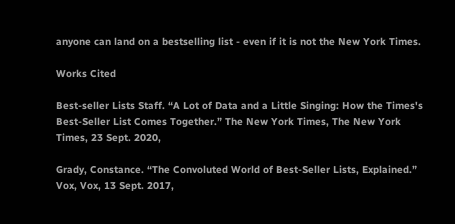anyone can land on a bestselling list - even if it is not the New York Times.

Works Cited

Best-seller Lists Staff. “A Lot of Data and a Little Singing: How the Times's Best-Seller List Comes Together.” The New York Times, The New York Times, 23 Sept. 2020,

Grady, Constance. “The Convoluted World of Best-Seller Lists, Explained.” Vox, Vox, 13 Sept. 2017,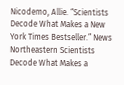Nicodemo, Allie. “Scientists Decode What Makes a New York Times Bestseller.” News Northeastern Scientists Decode What Makes a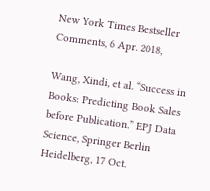New York Times Bestseller Comments, 6 Apr. 2018,

Wang, Xindi, et al. “Success in Books: Predicting Book Sales before Publication.” EPJ Data Science, Springer Berlin Heidelberg, 17 Oct.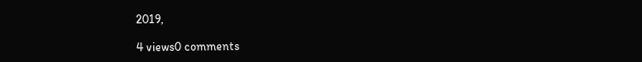2019,

4 views0 comments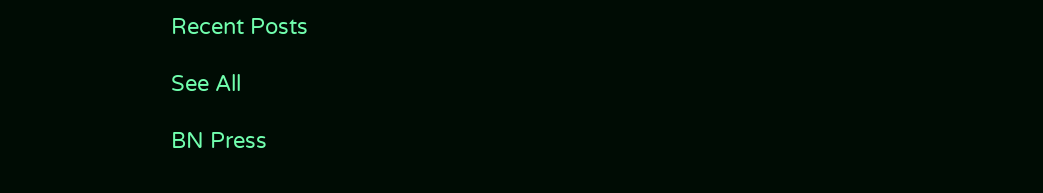Recent Posts

See All

BN Press